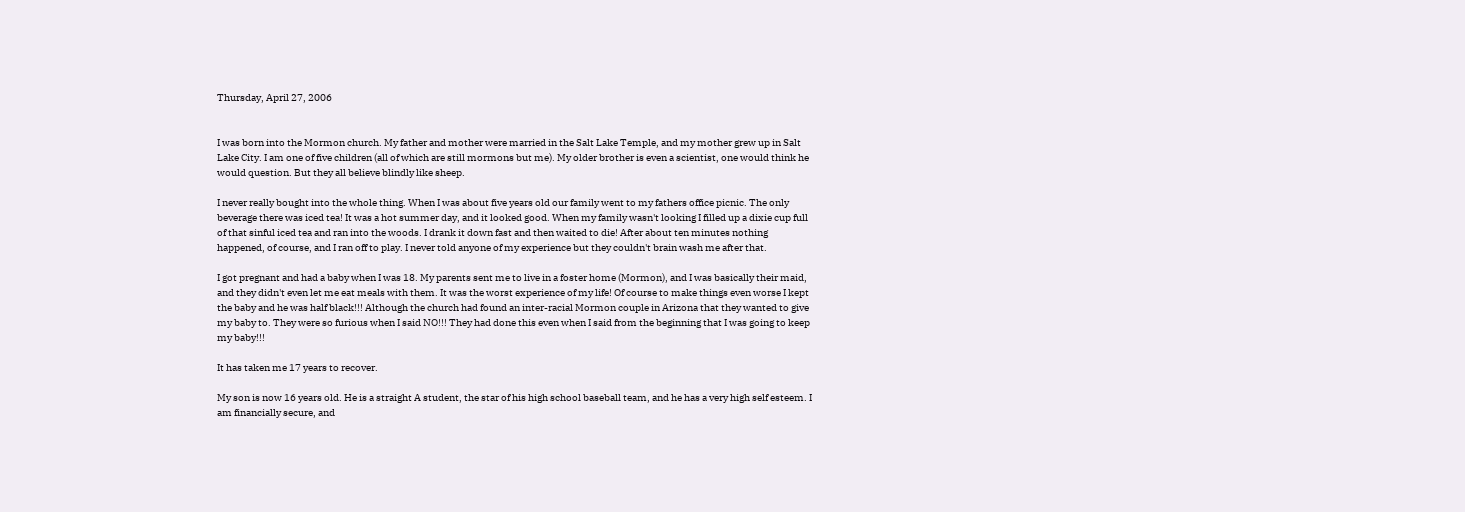Thursday, April 27, 2006


I was born into the Mormon church. My father and mother were married in the Salt Lake Temple, and my mother grew up in Salt Lake City. I am one of five children (all of which are still mormons but me). My older brother is even a scientist, one would think he would question. But they all believe blindly like sheep.

I never really bought into the whole thing. When I was about five years old our family went to my fathers office picnic. The only beverage there was iced tea! It was a hot summer day, and it looked good. When my family wasn't looking I filled up a dixie cup full of that sinful iced tea and ran into the woods. I drank it down fast and then waited to die! After about ten minutes nothing happened, of course, and I ran off to play. I never told anyone of my experience but they couldn't brain wash me after that.

I got pregnant and had a baby when I was 18. My parents sent me to live in a foster home (Mormon), and I was basically their maid, and they didn't even let me eat meals with them. It was the worst experience of my life! Of course to make things even worse I kept the baby and he was half black!!! Although the church had found an inter-racial Mormon couple in Arizona that they wanted to give my baby to. They were so furious when I said NO!!! They had done this even when I said from the beginning that I was going to keep my baby!!!

It has taken me 17 years to recover.

My son is now 16 years old. He is a straight A student, the star of his high school baseball team, and he has a very high self esteem. I am financially secure, and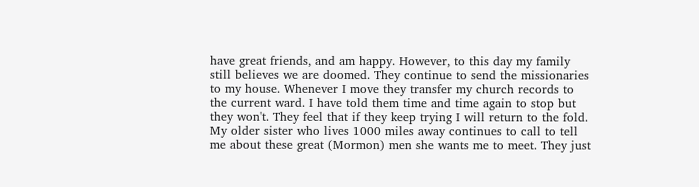have great friends, and am happy. However, to this day my family still believes we are doomed. They continue to send the missionaries to my house. Whenever I move they transfer my church records to the current ward. I have told them time and time again to stop but they won't. They feel that if they keep trying I will return to the fold. My older sister who lives 1000 miles away continues to call to tell me about these great (Mormon) men she wants me to meet. They just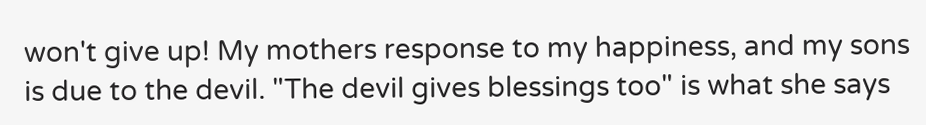won't give up! My mothers response to my happiness, and my sons is due to the devil. "The devil gives blessings too" is what she says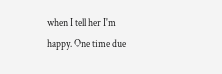when I tell her I'm happy. One time due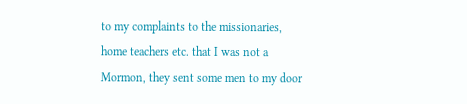to my complaints to the missionaries, home teachers etc. that I was not a Mormon, they sent some men to my door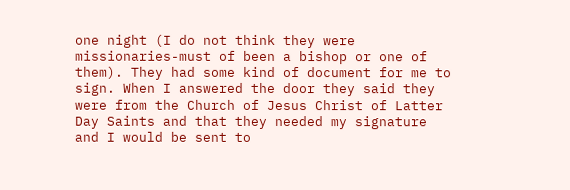one night (I do not think they were missionaries-must of been a bishop or one of them). They had some kind of document for me to sign. When I answered the door they said they were from the Church of Jesus Christ of Latter Day Saints and that they needed my signature and I would be sent to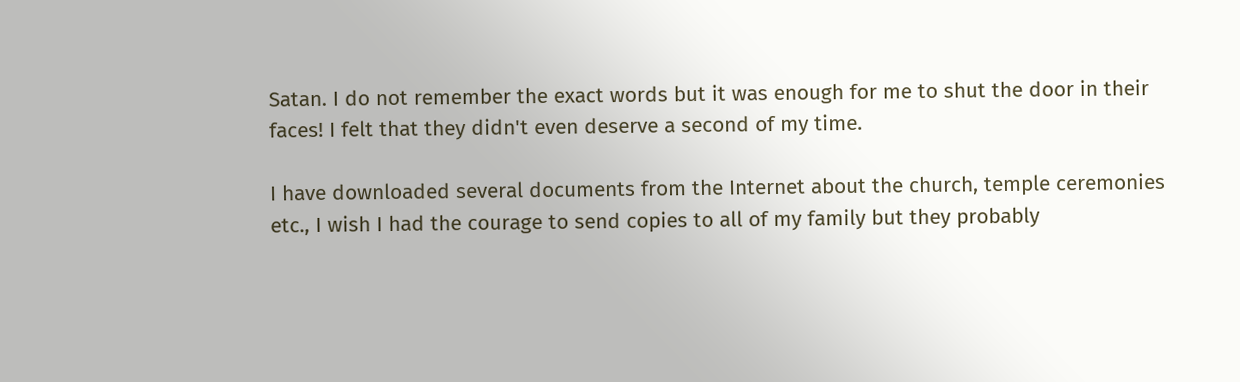Satan. I do not remember the exact words but it was enough for me to shut the door in their faces! I felt that they didn't even deserve a second of my time.

I have downloaded several documents from the Internet about the church, temple ceremonies etc., I wish I had the courage to send copies to all of my family but they probably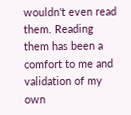wouldn't even read them. Reading them has been a comfort to me and validation of my own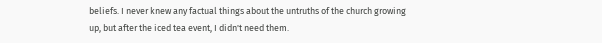beliefs. I never knew any factual things about the untruths of the church growing up, but after the iced tea event, I didn't need them.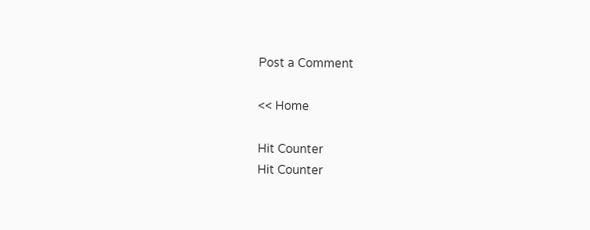Post a Comment

<< Home

Hit Counter
Hit Counter